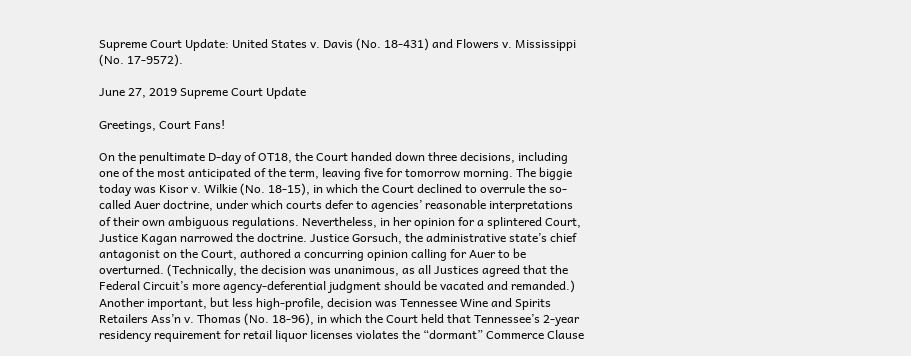Supreme Court Update: United States v. Davis (No. 18-431) and Flowers v. Mississippi (No. 17-9572).

June 27, 2019 Supreme Court Update

Greetings, Court Fans!

On the penultimate D-day of OT18, the Court handed down three decisions, including one of the most anticipated of the term, leaving five for tomorrow morning. The biggie today was Kisor v. Wilkie (No. 18-15), in which the Court declined to overrule the so-called Auer doctrine, under which courts defer to agencies’ reasonable interpretations of their own ambiguous regulations. Nevertheless, in her opinion for a splintered Court, Justice Kagan narrowed the doctrine. Justice Gorsuch, the administrative state’s chief antagonist on the Court, authored a concurring opinion calling for Auer to be overturned. (Technically, the decision was unanimous, as all Justices agreed that the Federal Circuit’s more agency-deferential judgment should be vacated and remanded.)  Another important, but less high-profile, decision was Tennessee Wine and Spirits Retailers Ass’n v. Thomas (No. 18-96), in which the Court held that Tennessee’s 2-year residency requirement for retail liquor licenses violates the “dormant” Commerce Clause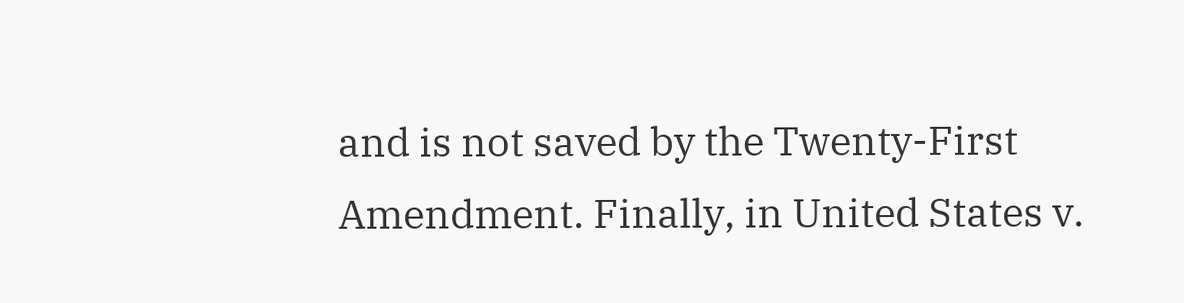and is not saved by the Twenty-First Amendment. Finally, in United States v.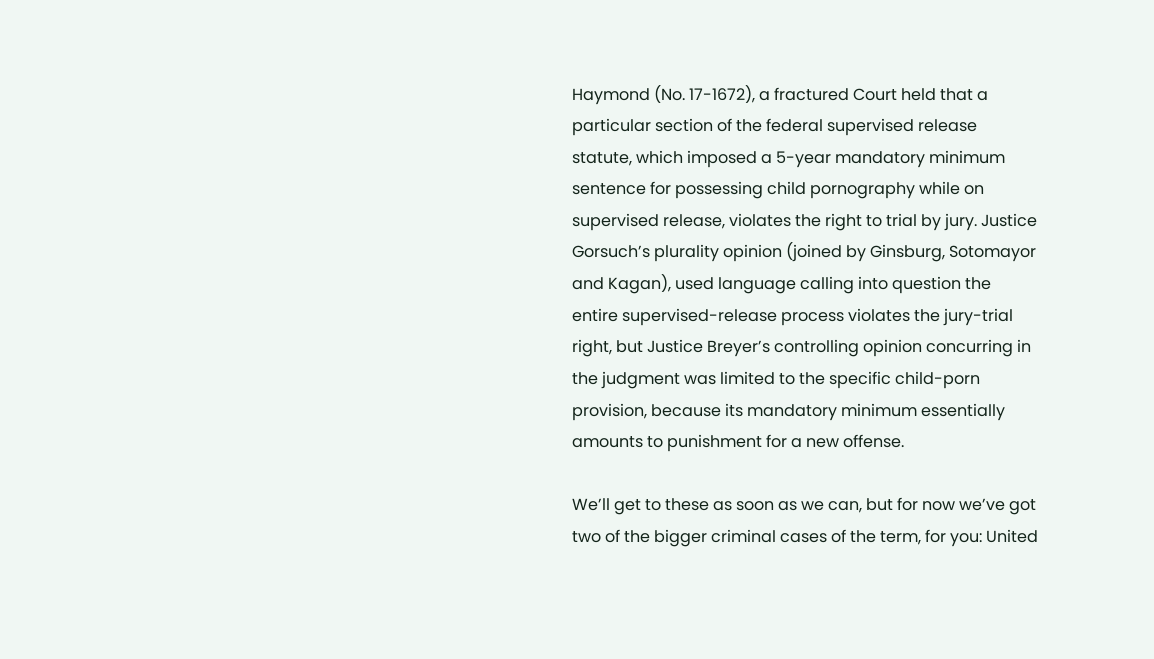Haymond (No. 17-1672), a fractured Court held that a particular section of the federal supervised release statute, which imposed a 5-year mandatory minimum sentence for possessing child pornography while on supervised release, violates the right to trial by jury. Justice Gorsuch’s plurality opinion (joined by Ginsburg, Sotomayor and Kagan), used language calling into question the entire supervised-release process violates the jury-trial right, but Justice Breyer’s controlling opinion concurring in the judgment was limited to the specific child-porn provision, because its mandatory minimum essentially amounts to punishment for a new offense.

We’ll get to these as soon as we can, but for now we’ve got two of the bigger criminal cases of the term, for you: United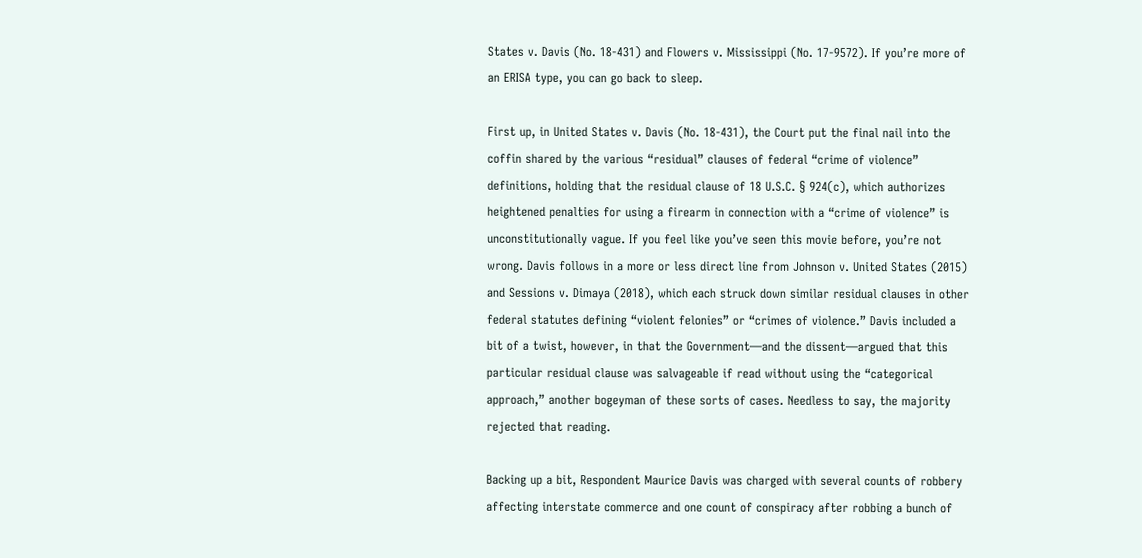States v. Davis (No. 18-431) and Flowers v. Mississippi (No. 17-9572). If you’re more of an ERISA type, you can go back to sleep.

First up, in United States v. Davis (No. 18-431), the Court put the final nail into the coffin shared by the various “residual” clauses of federal “crime of violence” definitions, holding that the residual clause of 18 U.S.C. § 924(c), which authorizes heightened penalties for using a firearm in connection with a “crime of violence” is unconstitutionally vague. If you feel like you’ve seen this movie before, you’re not wrong. Davis follows in a more or less direct line from Johnson v. United States (2015) and Sessions v. Dimaya (2018), which each struck down similar residual clauses in other federal statutes defining “violent felonies” or “crimes of violence.” Davis included a bit of a twist, however, in that the Government—and the dissent—argued that this particular residual clause was salvageable if read without using the “categorical approach,” another bogeyman of these sorts of cases. Needless to say, the majority rejected that reading.

Backing up a bit, Respondent Maurice Davis was charged with several counts of robbery affecting interstate commerce and one count of conspiracy after robbing a bunch of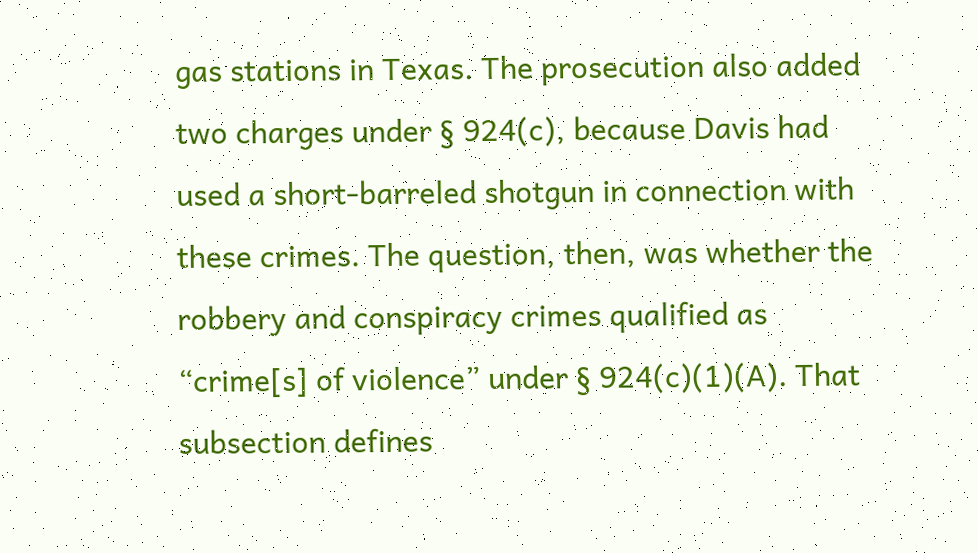gas stations in Texas. The prosecution also added two charges under § 924(c), because Davis had used a short-barreled shotgun in connection with these crimes. The question, then, was whether the robbery and conspiracy crimes qualified as “crime[s] of violence” under § 924(c)(1)(A). That subsection defines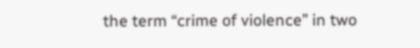the term “crime of violence” in two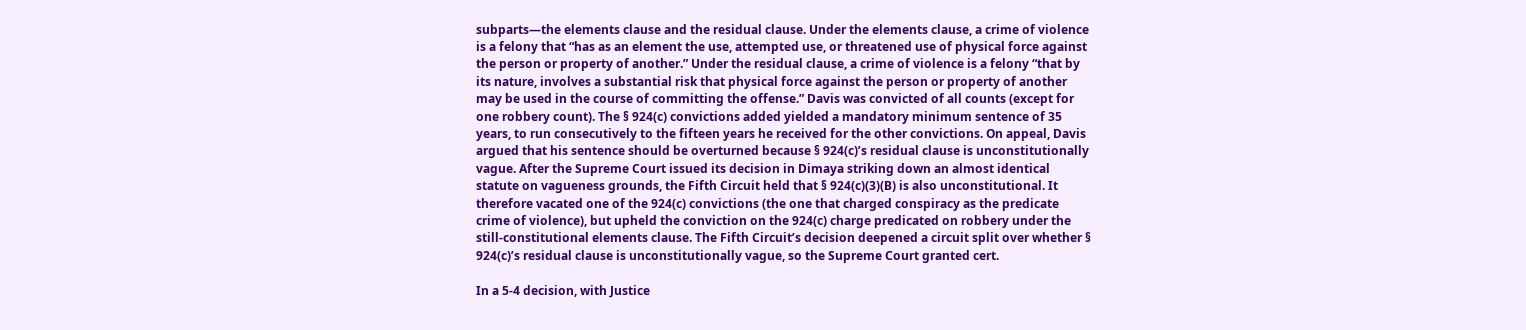subparts—the elements clause and the residual clause. Under the elements clause, a crime of violence is a felony that “has as an element the use, attempted use, or threatened use of physical force against the person or property of another.” Under the residual clause, a crime of violence is a felony “that by its nature, involves a substantial risk that physical force against the person or property of another may be used in the course of committing the offense.” Davis was convicted of all counts (except for one robbery count). The § 924(c) convictions added yielded a mandatory minimum sentence of 35 years, to run consecutively to the fifteen years he received for the other convictions. On appeal, Davis argued that his sentence should be overturned because § 924(c)’s residual clause is unconstitutionally vague. After the Supreme Court issued its decision in Dimaya striking down an almost identical statute on vagueness grounds, the Fifth Circuit held that § 924(c)(3)(B) is also unconstitutional. It therefore vacated one of the 924(c) convictions (the one that charged conspiracy as the predicate crime of violence), but upheld the conviction on the 924(c) charge predicated on robbery under the still-constitutional elements clause. The Fifth Circuit’s decision deepened a circuit split over whether § 924(c)’s residual clause is unconstitutionally vague, so the Supreme Court granted cert.

In a 5-4 decision, with Justice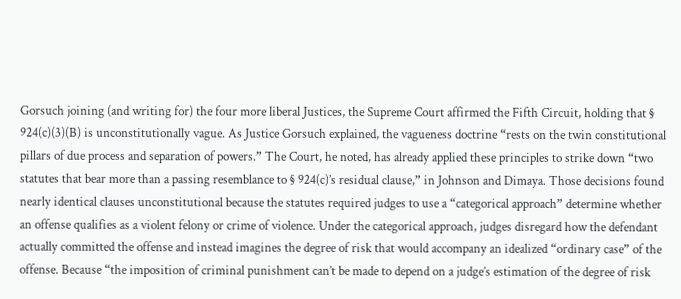Gorsuch joining (and writing for) the four more liberal Justices, the Supreme Court affirmed the Fifth Circuit, holding that § 924(c)(3)(B) is unconstitutionally vague. As Justice Gorsuch explained, the vagueness doctrine “rests on the twin constitutional pillars of due process and separation of powers.” The Court, he noted, has already applied these principles to strike down “two statutes that bear more than a passing resemblance to § 924(c)’s residual clause,” in Johnson and Dimaya. Those decisions found nearly identical clauses unconstitutional because the statutes required judges to use a “categorical approach” determine whether an offense qualifies as a violent felony or crime of violence. Under the categorical approach, judges disregard how the defendant actually committed the offense and instead imagines the degree of risk that would accompany an idealized “ordinary case” of the offense. Because “the imposition of criminal punishment can’t be made to depend on a judge’s estimation of the degree of risk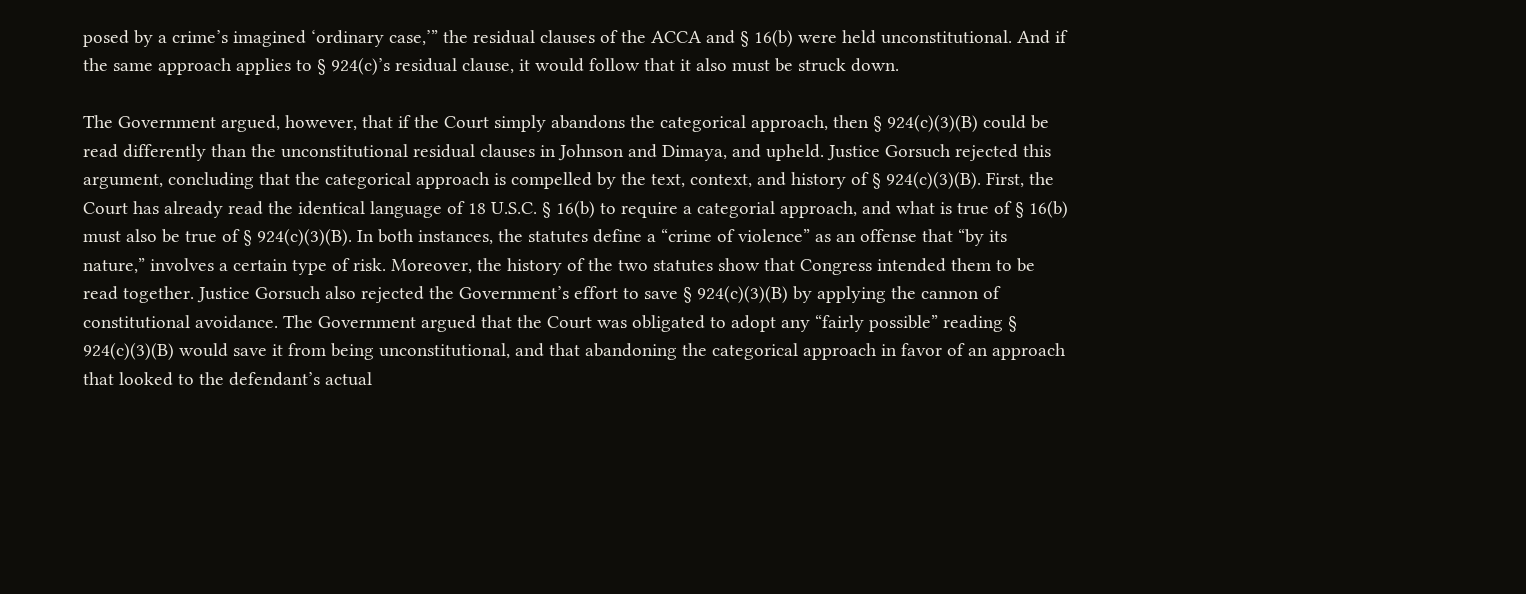posed by a crime’s imagined ‘ordinary case,’” the residual clauses of the ACCA and § 16(b) were held unconstitutional. And if the same approach applies to § 924(c)’s residual clause, it would follow that it also must be struck down.

The Government argued, however, that if the Court simply abandons the categorical approach, then § 924(c)(3)(B) could be read differently than the unconstitutional residual clauses in Johnson and Dimaya, and upheld. Justice Gorsuch rejected this argument, concluding that the categorical approach is compelled by the text, context, and history of § 924(c)(3)(B). First, the Court has already read the identical language of 18 U.S.C. § 16(b) to require a categorial approach, and what is true of § 16(b) must also be true of § 924(c)(3)(B). In both instances, the statutes define a “crime of violence” as an offense that “by its nature,” involves a certain type of risk. Moreover, the history of the two statutes show that Congress intended them to be read together. Justice Gorsuch also rejected the Government’s effort to save § 924(c)(3)(B) by applying the cannon of constitutional avoidance. The Government argued that the Court was obligated to adopt any “fairly possible” reading § 924(c)(3)(B) would save it from being unconstitutional, and that abandoning the categorical approach in favor of an approach that looked to the defendant’s actual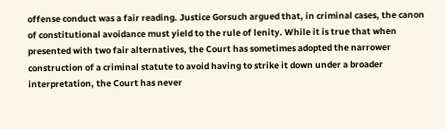offense conduct was a fair reading. Justice Gorsuch argued that, in criminal cases, the canon of constitutional avoidance must yield to the rule of lenity. While it is true that when presented with two fair alternatives, the Court has sometimes adopted the narrower construction of a criminal statute to avoid having to strike it down under a broader interpretation, the Court has never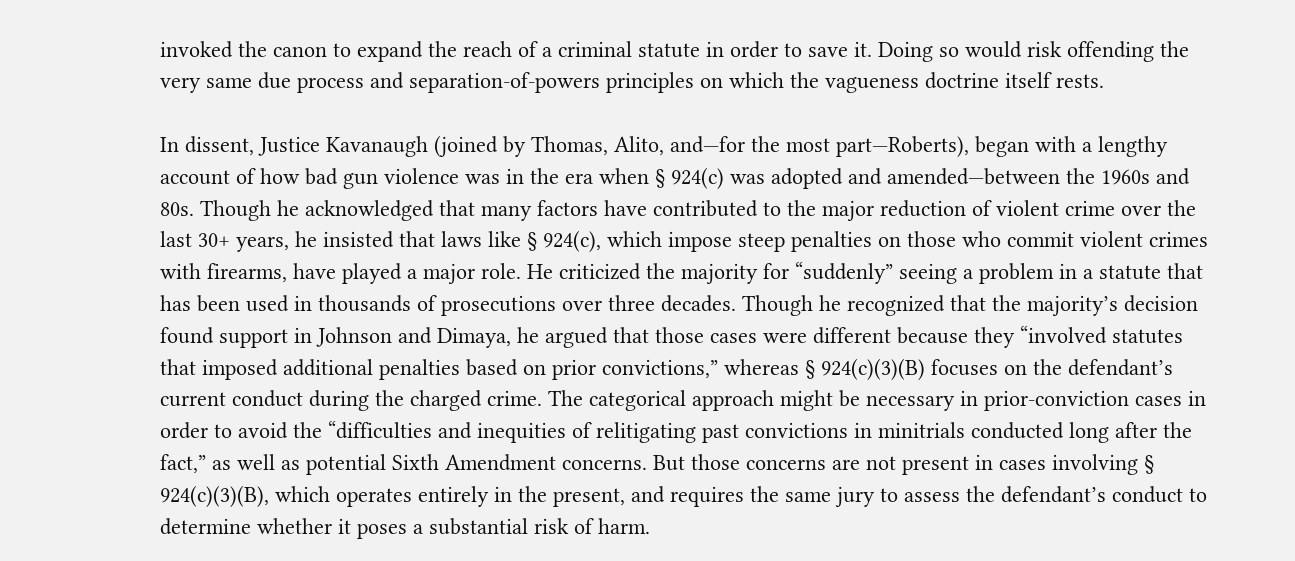invoked the canon to expand the reach of a criminal statute in order to save it. Doing so would risk offending the very same due process and separation-of-powers principles on which the vagueness doctrine itself rests.

In dissent, Justice Kavanaugh (joined by Thomas, Alito, and—for the most part—Roberts), began with a lengthy account of how bad gun violence was in the era when § 924(c) was adopted and amended—between the 1960s and 80s. Though he acknowledged that many factors have contributed to the major reduction of violent crime over the last 30+ years, he insisted that laws like § 924(c), which impose steep penalties on those who commit violent crimes with firearms, have played a major role. He criticized the majority for “suddenly” seeing a problem in a statute that has been used in thousands of prosecutions over three decades. Though he recognized that the majority’s decision found support in Johnson and Dimaya, he argued that those cases were different because they “involved statutes that imposed additional penalties based on prior convictions,” whereas § 924(c)(3)(B) focuses on the defendant’s current conduct during the charged crime. The categorical approach might be necessary in prior-conviction cases in order to avoid the “difficulties and inequities of relitigating past convictions in minitrials conducted long after the fact,” as well as potential Sixth Amendment concerns. But those concerns are not present in cases involving § 924(c)(3)(B), which operates entirely in the present, and requires the same jury to assess the defendant’s conduct to determine whether it poses a substantial risk of harm.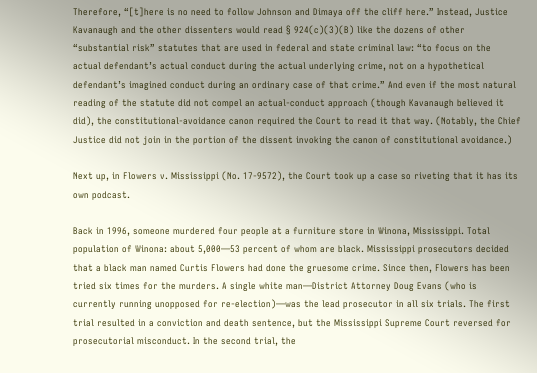Therefore, “[t]here is no need to follow Johnson and Dimaya off the cliff here.” Instead, Justice Kavanaugh and the other dissenters would read § 924(c)(3)(B) like the dozens of other “substantial risk” statutes that are used in federal and state criminal law: “to focus on the actual defendant’s actual conduct during the actual underlying crime, not on a hypothetical defendant’s imagined conduct during an ordinary case of that crime.” And even if the most natural reading of the statute did not compel an actual-conduct approach (though Kavanaugh believed it did), the constitutional-avoidance canon required the Court to read it that way. (Notably, the Chief Justice did not join in the portion of the dissent invoking the canon of constitutional avoidance.)

Next up, in Flowers v. Mississippi (No. 17-9572), the Court took up a case so riveting that it has its own podcast.

Back in 1996, someone murdered four people at a furniture store in Winona, Mississippi. Total population of Winona: about 5,000—53 percent of whom are black. Mississippi prosecutors decided that a black man named Curtis Flowers had done the gruesome crime. Since then, Flowers has been tried six times for the murders. A single white man—District Attorney Doug Evans (who is currently running unopposed for re-election)—was the lead prosecutor in all six trials. The first trial resulted in a conviction and death sentence, but the Mississippi Supreme Court reversed for prosecutorial misconduct. In the second trial, the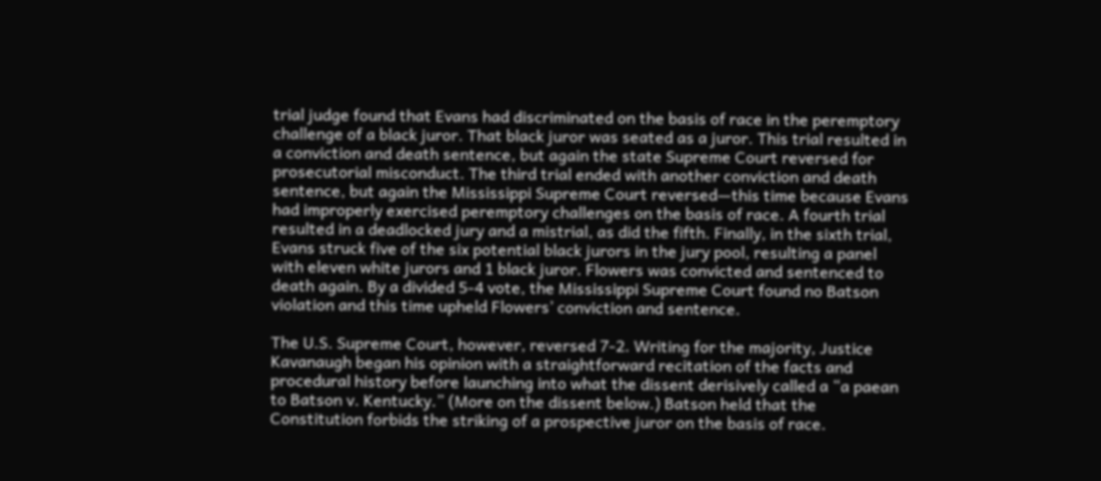trial judge found that Evans had discriminated on the basis of race in the peremptory challenge of a black juror. That black juror was seated as a juror. This trial resulted in a conviction and death sentence, but again the state Supreme Court reversed for prosecutorial misconduct. The third trial ended with another conviction and death sentence, but again the Mississippi Supreme Court reversed—this time because Evans had improperly exercised peremptory challenges on the basis of race. A fourth trial resulted in a deadlocked jury and a mistrial, as did the fifth. Finally, in the sixth trial, Evans struck five of the six potential black jurors in the jury pool, resulting a panel with eleven white jurors and 1 black juror. Flowers was convicted and sentenced to death again. By a divided 5-4 vote, the Mississippi Supreme Court found no Batson violation and this time upheld Flowers’ conviction and sentence.

The U.S. Supreme Court, however, reversed 7-2. Writing for the majority, Justice Kavanaugh began his opinion with a straightforward recitation of the facts and procedural history before launching into what the dissent derisively called a “a paean to Batson v. Kentucky.” (More on the dissent below.) Batson held that the Constitution forbids the striking of a prospective juror on the basis of race.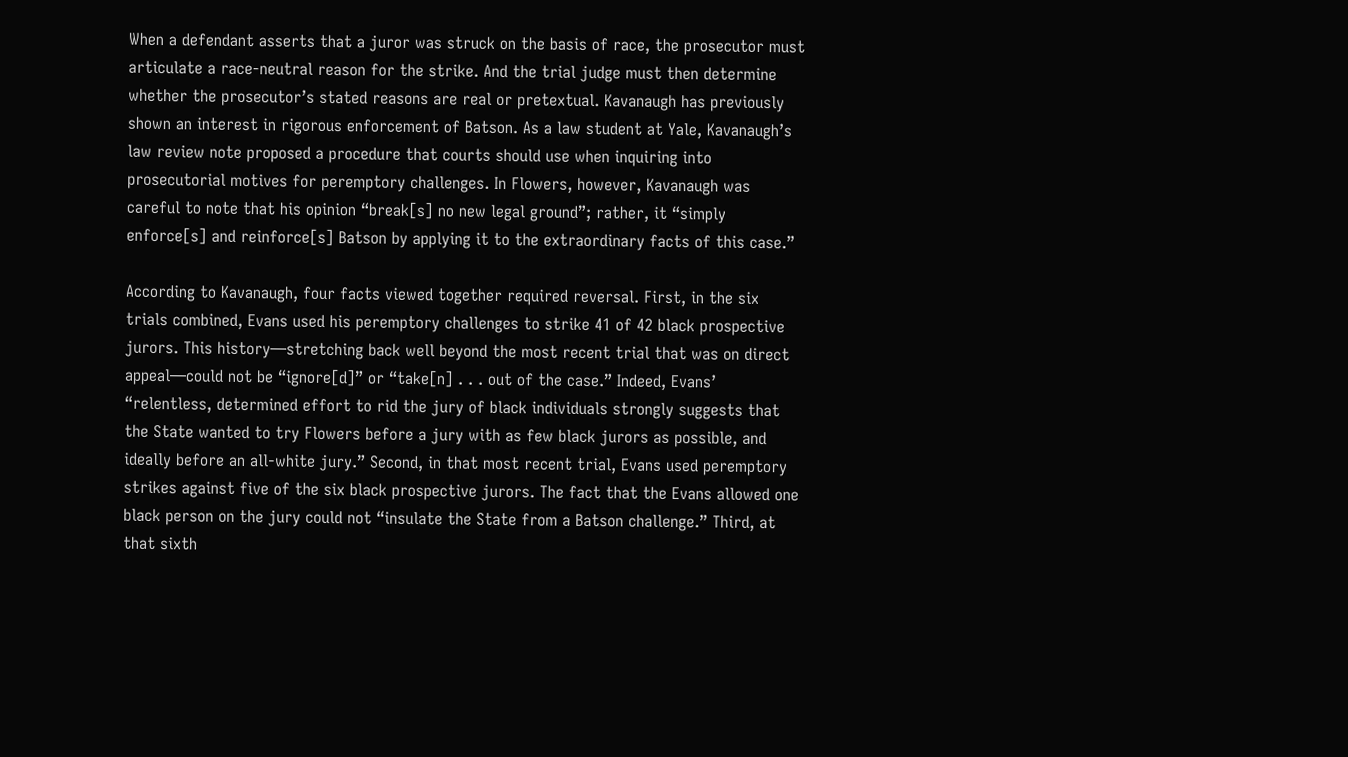When a defendant asserts that a juror was struck on the basis of race, the prosecutor must articulate a race-neutral reason for the strike. And the trial judge must then determine whether the prosecutor’s stated reasons are real or pretextual. Kavanaugh has previously shown an interest in rigorous enforcement of Batson. As a law student at Yale, Kavanaugh’s law review note proposed a procedure that courts should use when inquiring into prosecutorial motives for peremptory challenges. In Flowers, however, Kavanaugh was careful to note that his opinion “break[s] no new legal ground”; rather, it “simply enforce[s] and reinforce[s] Batson by applying it to the extraordinary facts of this case.”

According to Kavanaugh, four facts viewed together required reversal. First, in the six trials combined, Evans used his peremptory challenges to strike 41 of 42 black prospective jurors. This history—stretching back well beyond the most recent trial that was on direct appeal—could not be “ignore[d]” or “take[n] . . . out of the case.” Indeed, Evans’ “relentless, determined effort to rid the jury of black individuals strongly suggests that the State wanted to try Flowers before a jury with as few black jurors as possible, and ideally before an all-white jury.” Second, in that most recent trial, Evans used peremptory strikes against five of the six black prospective jurors. The fact that the Evans allowed one black person on the jury could not “insulate the State from a Batson challenge.” Third, at that sixth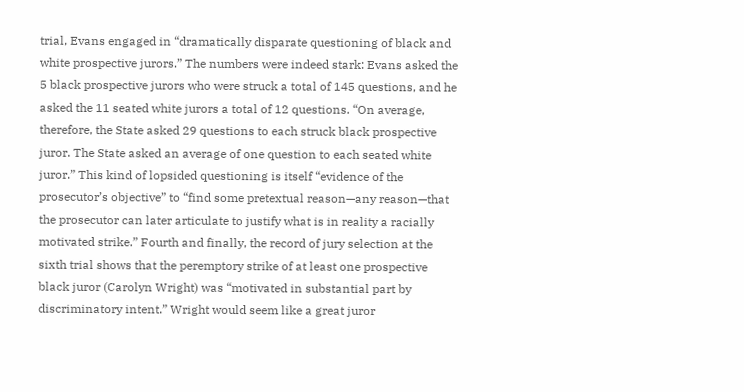trial, Evans engaged in “dramatically disparate questioning of black and white prospective jurors.” The numbers were indeed stark: Evans asked the 5 black prospective jurors who were struck a total of 145 questions, and he asked the 11 seated white jurors a total of 12 questions. “On average, therefore, the State asked 29 questions to each struck black prospective juror. The State asked an average of one question to each seated white juror.” This kind of lopsided questioning is itself “evidence of the prosecutor’s objective” to “find some pretextual reason—any reason—that the prosecutor can later articulate to justify what is in reality a racially motivated strike.” Fourth and finally, the record of jury selection at the sixth trial shows that the peremptory strike of at least one prospective black juror (Carolyn Wright) was “motivated in substantial part by discriminatory intent.” Wright would seem like a great juror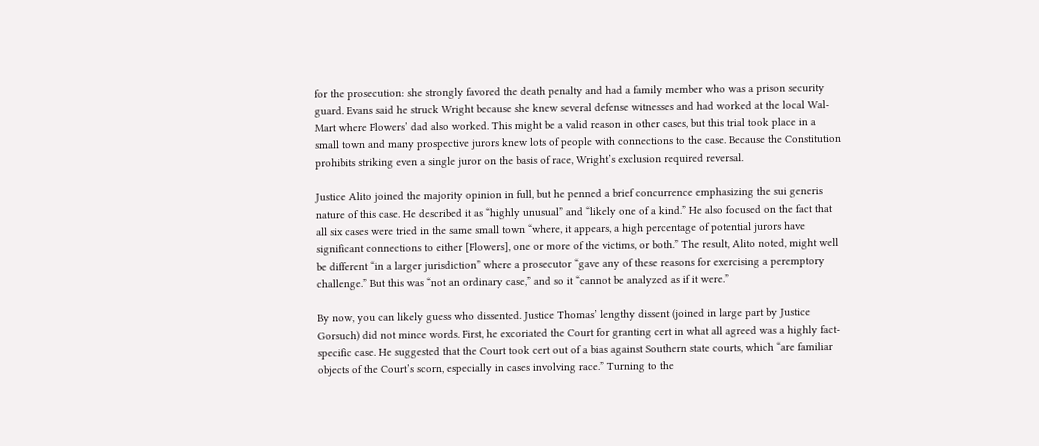for the prosecution: she strongly favored the death penalty and had a family member who was a prison security guard. Evans said he struck Wright because she knew several defense witnesses and had worked at the local Wal-Mart where Flowers’ dad also worked. This might be a valid reason in other cases, but this trial took place in a small town and many prospective jurors knew lots of people with connections to the case. Because the Constitution prohibits striking even a single juror on the basis of race, Wright’s exclusion required reversal.

Justice Alito joined the majority opinion in full, but he penned a brief concurrence emphasizing the sui generis nature of this case. He described it as “highly unusual” and “likely one of a kind.” He also focused on the fact that all six cases were tried in the same small town “where, it appears, a high percentage of potential jurors have significant connections to either [Flowers], one or more of the victims, or both.” The result, Alito noted, might well be different “in a larger jurisdiction” where a prosecutor “gave any of these reasons for exercising a peremptory challenge.” But this was “not an ordinary case,” and so it “cannot be analyzed as if it were.”

By now, you can likely guess who dissented. Justice Thomas’ lengthy dissent (joined in large part by Justice Gorsuch) did not mince words. First, he excoriated the Court for granting cert in what all agreed was a highly fact-specific case. He suggested that the Court took cert out of a bias against Southern state courts, which “are familiar objects of the Court’s scorn, especially in cases involving race.” Turning to the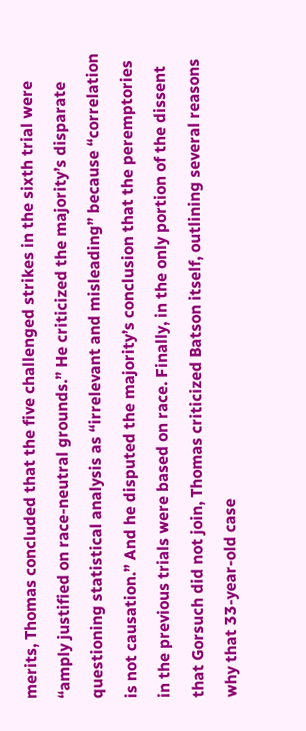merits, Thomas concluded that the five challenged strikes in the sixth trial were “amply justified on race-neutral grounds.” He criticized the majority’s disparate questioning statistical analysis as “irrelevant and misleading” because “correlation is not causation.” And he disputed the majority’s conclusion that the peremptories in the previous trials were based on race. Finally, in the only portion of the dissent that Gorsuch did not join, Thomas criticized Batson itself, outlining several reasons why that 33-year-old case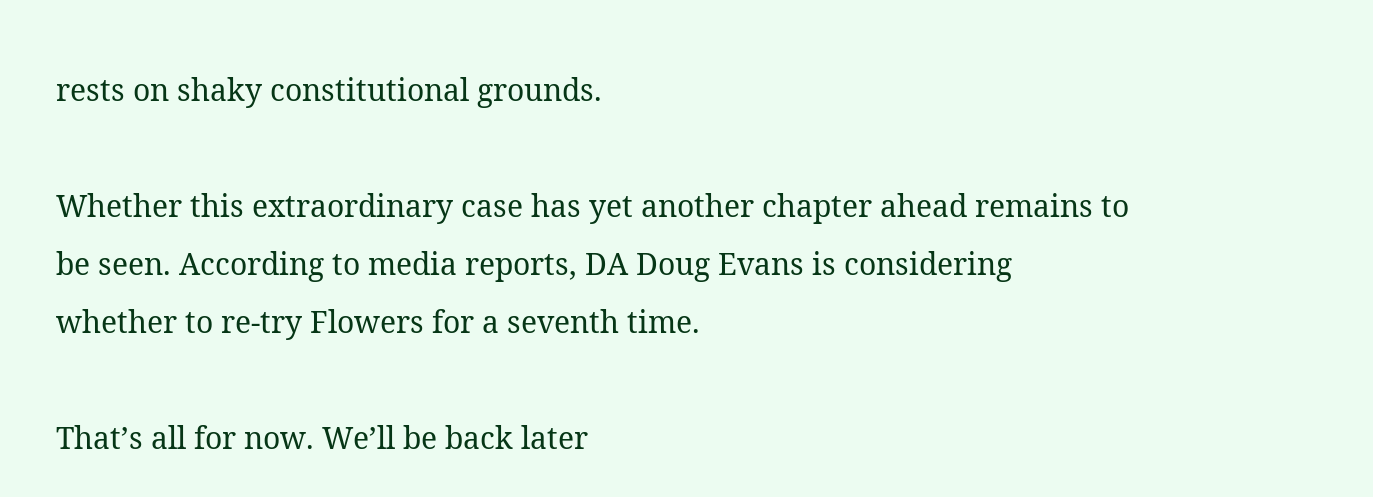rests on shaky constitutional grounds.

Whether this extraordinary case has yet another chapter ahead remains to be seen. According to media reports, DA Doug Evans is considering whether to re-try Flowers for a seventh time.

That’s all for now. We’ll be back later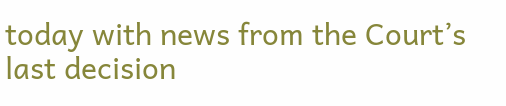today with news from the Court’s last decision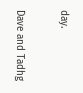day.

Dave and Tadhg